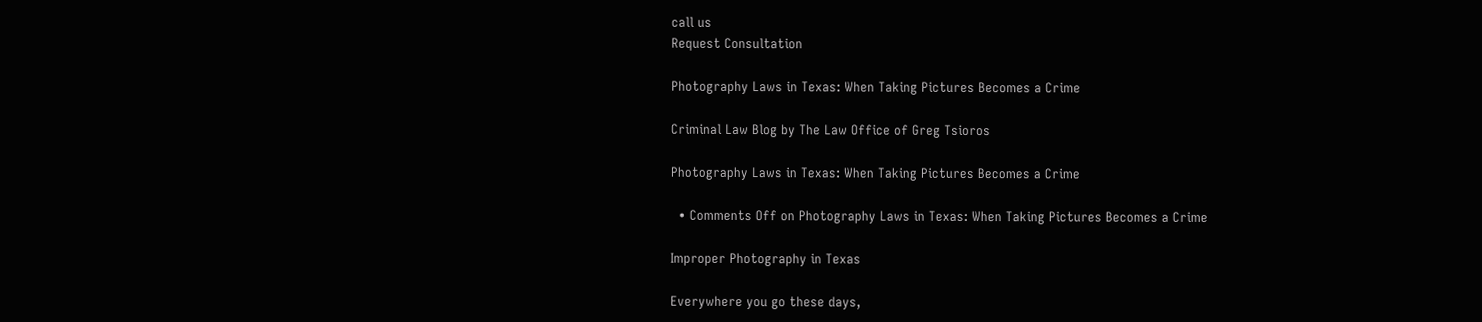call us
Request Consultation

Photography Laws in Texas: When Taking Pictures Becomes a Crime

Criminal Law Blog by The Law Office of Greg Tsioros

Photography Laws in Texas: When Taking Pictures Becomes a Crime

  • Comments Off on Photography Laws in Texas: When Taking Pictures Becomes a Crime

Improper Photography in Texas

Everywhere you go these days,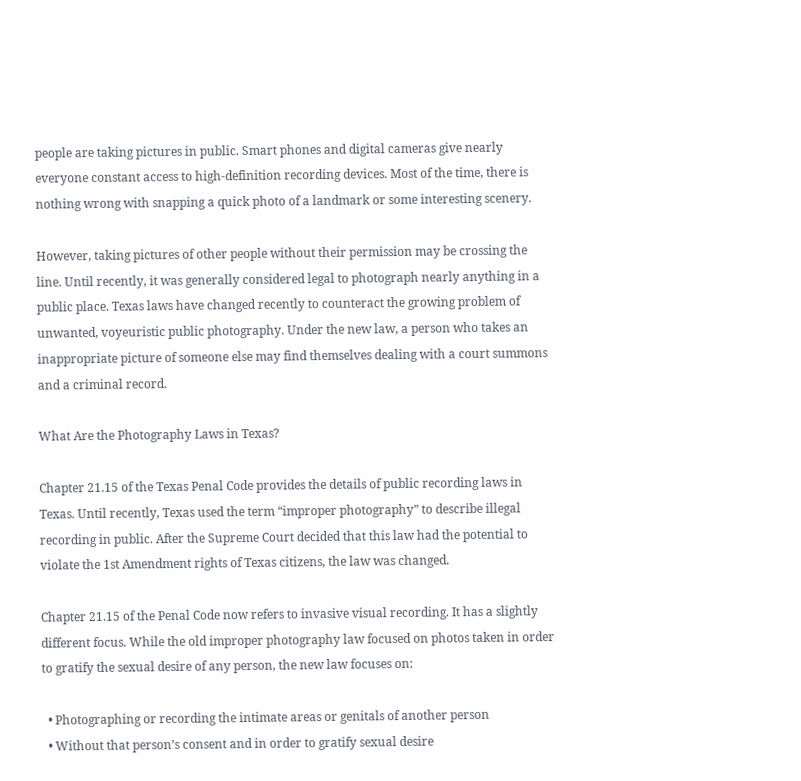people are taking pictures in public. Smart phones and digital cameras give nearly everyone constant access to high-definition recording devices. Most of the time, there is nothing wrong with snapping a quick photo of a landmark or some interesting scenery.

However, taking pictures of other people without their permission may be crossing the line. Until recently, it was generally considered legal to photograph nearly anything in a public place. Texas laws have changed recently to counteract the growing problem of unwanted, voyeuristic public photography. Under the new law, a person who takes an inappropriate picture of someone else may find themselves dealing with a court summons and a criminal record.

What Are the Photography Laws in Texas?

Chapter 21.15 of the Texas Penal Code provides the details of public recording laws in Texas. Until recently, Texas used the term “improper photography” to describe illegal recording in public. After the Supreme Court decided that this law had the potential to violate the 1st Amendment rights of Texas citizens, the law was changed.

Chapter 21.15 of the Penal Code now refers to invasive visual recording. It has a slightly different focus. While the old improper photography law focused on photos taken in order to gratify the sexual desire of any person, the new law focuses on:

  • Photographing or recording the intimate areas or genitals of another person
  • Without that person’s consent and in order to gratify sexual desire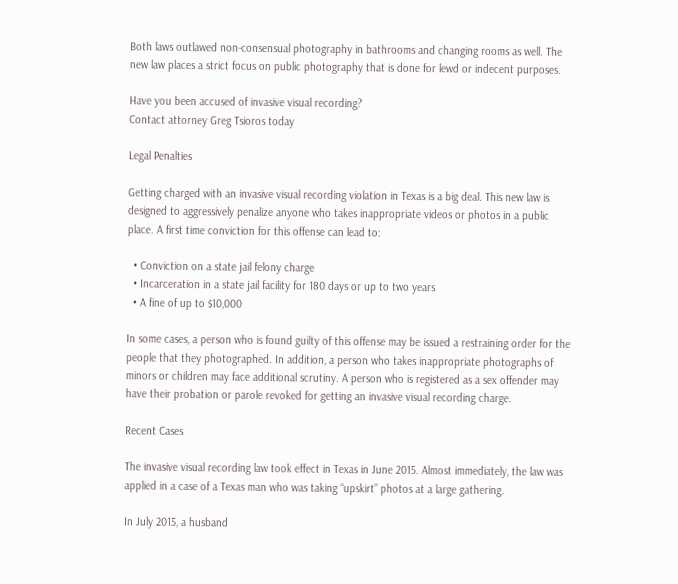Both laws outlawed non-consensual photography in bathrooms and changing rooms as well. The new law places a strict focus on public photography that is done for lewd or indecent purposes.

Have you been accused of invasive visual recording?
Contact attorney Greg Tsioros today

Legal Penalties

Getting charged with an invasive visual recording violation in Texas is a big deal. This new law is designed to aggressively penalize anyone who takes inappropriate videos or photos in a public place. A first time conviction for this offense can lead to:

  • Conviction on a state jail felony charge
  • Incarceration in a state jail facility for 180 days or up to two years
  • A fine of up to $10,000

In some cases, a person who is found guilty of this offense may be issued a restraining order for the people that they photographed. In addition, a person who takes inappropriate photographs of minors or children may face additional scrutiny. A person who is registered as a sex offender may have their probation or parole revoked for getting an invasive visual recording charge.

Recent Cases

The invasive visual recording law took effect in Texas in June 2015. Almost immediately, the law was applied in a case of a Texas man who was taking “upskirt” photos at a large gathering.

In July 2015, a husband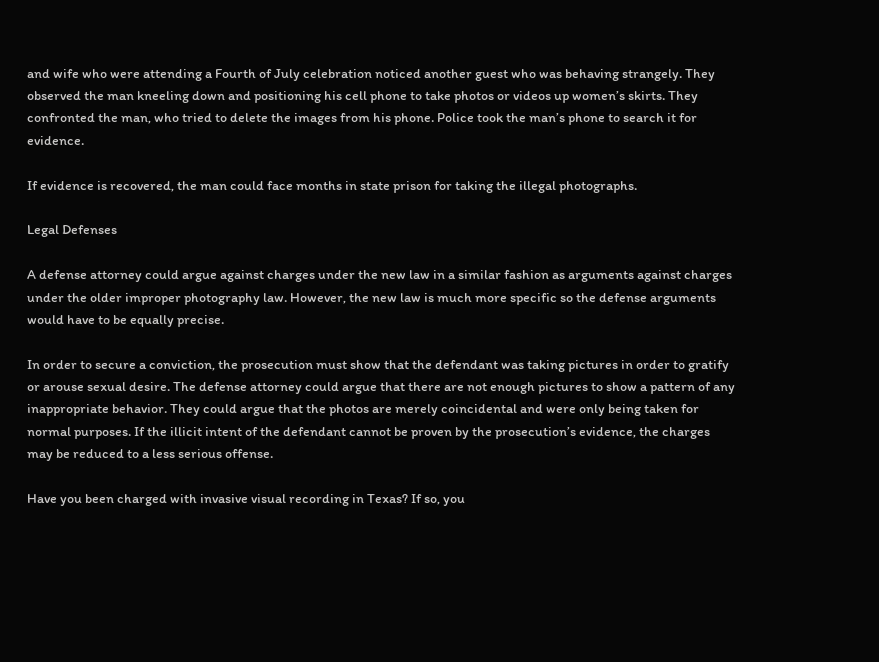and wife who were attending a Fourth of July celebration noticed another guest who was behaving strangely. They observed the man kneeling down and positioning his cell phone to take photos or videos up women’s skirts. They confronted the man, who tried to delete the images from his phone. Police took the man’s phone to search it for evidence.

If evidence is recovered, the man could face months in state prison for taking the illegal photographs.

Legal Defenses

A defense attorney could argue against charges under the new law in a similar fashion as arguments against charges under the older improper photography law. However, the new law is much more specific so the defense arguments would have to be equally precise.

In order to secure a conviction, the prosecution must show that the defendant was taking pictures in order to gratify or arouse sexual desire. The defense attorney could argue that there are not enough pictures to show a pattern of any inappropriate behavior. They could argue that the photos are merely coincidental and were only being taken for normal purposes. If the illicit intent of the defendant cannot be proven by the prosecution’s evidence, the charges may be reduced to a less serious offense.

Have you been charged with invasive visual recording in Texas? If so, you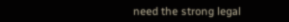need the strong legal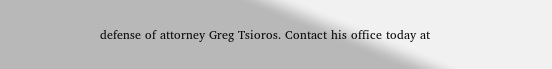defense of attorney Greg Tsioros. Contact his office today at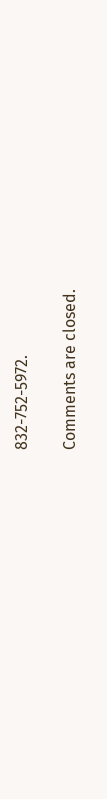832-752-5972.

Comments are closed.